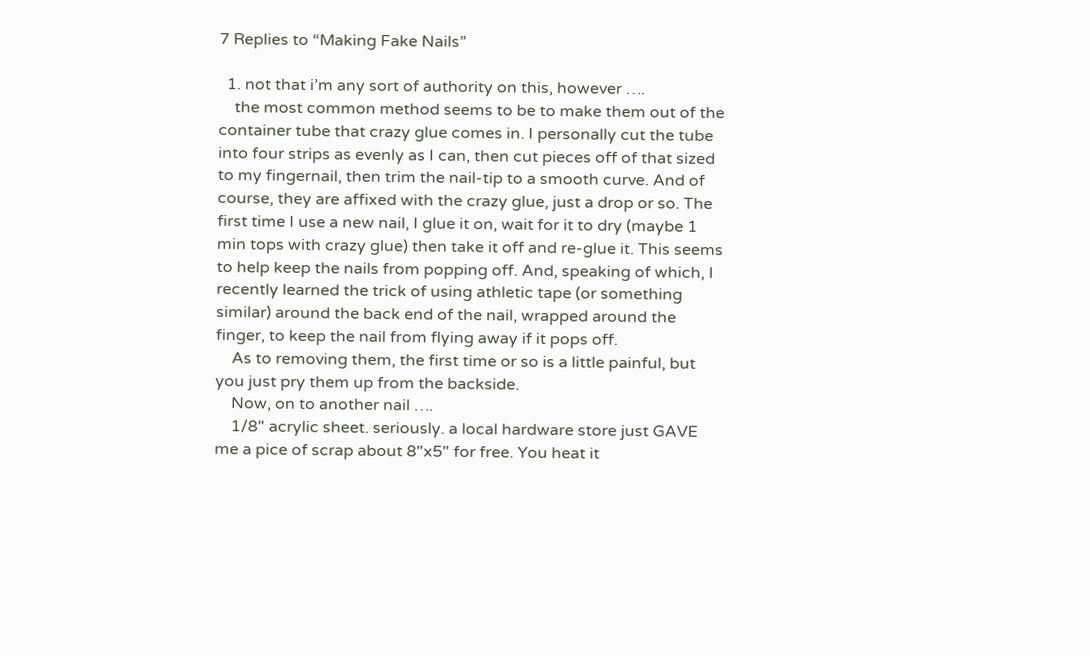7 Replies to “Making Fake Nails”

  1. not that i’m any sort of authority on this, however ….
    the most common method seems to be to make them out of the container tube that crazy glue comes in. I personally cut the tube into four strips as evenly as I can, then cut pieces off of that sized to my fingernail, then trim the nail-tip to a smooth curve. And of course, they are affixed with the crazy glue, just a drop or so. The first time I use a new nail, I glue it on, wait for it to dry (maybe 1 min tops with crazy glue) then take it off and re-glue it. This seems to help keep the nails from popping off. And, speaking of which, I recently learned the trick of using athletic tape (or something similar) around the back end of the nail, wrapped around the finger, to keep the nail from flying away if it pops off.
    As to removing them, the first time or so is a little painful, but you just pry them up from the backside.
    Now, on to another nail ….
    1/8" acrylic sheet. seriously. a local hardware store just GAVE me a pice of scrap about 8"x5" for free. You heat it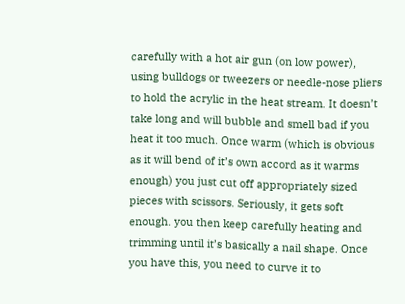carefully with a hot air gun (on low power), using bulldogs or tweezers or needle-nose pliers to hold the acrylic in the heat stream. It doesn’t take long and will bubble and smell bad if you heat it too much. Once warm (which is obvious as it will bend of it’s own accord as it warms enough) you just cut off appropriately sized pieces with scissors. Seriously, it gets soft enough. you then keep carefully heating and trimming until it’s basically a nail shape. Once you have this, you need to curve it to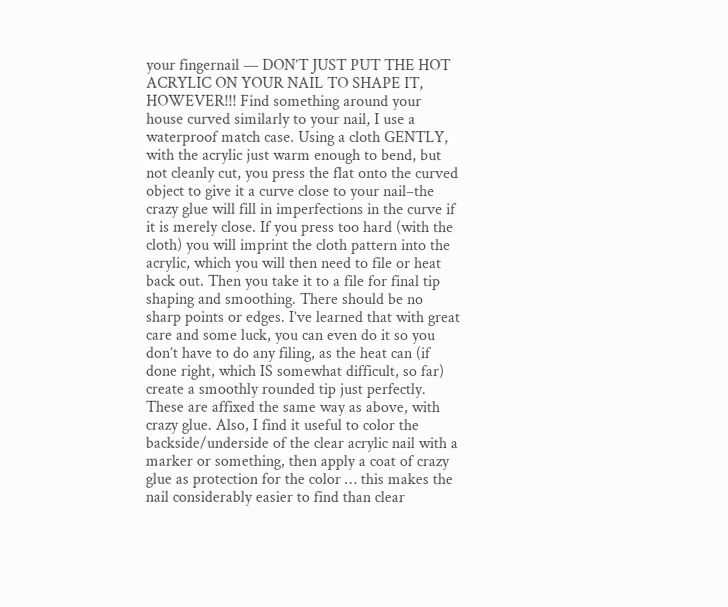your fingernail — DON’T JUST PUT THE HOT ACRYLIC ON YOUR NAIL TO SHAPE IT, HOWEVER!!! Find something around your house curved similarly to your nail, I use a waterproof match case. Using a cloth GENTLY, with the acrylic just warm enough to bend, but not cleanly cut, you press the flat onto the curved object to give it a curve close to your nail–the crazy glue will fill in imperfections in the curve if it is merely close. If you press too hard (with the cloth) you will imprint the cloth pattern into the acrylic, which you will then need to file or heat back out. Then you take it to a file for final tip shaping and smoothing. There should be no sharp points or edges. I’ve learned that with great care and some luck, you can even do it so you don’t have to do any filing, as the heat can (if done right, which IS somewhat difficult, so far) create a smoothly rounded tip just perfectly. These are affixed the same way as above, with crazy glue. Also, I find it useful to color the backside/underside of the clear acrylic nail with a marker or something, then apply a coat of crazy glue as protection for the color … this makes the nail considerably easier to find than clear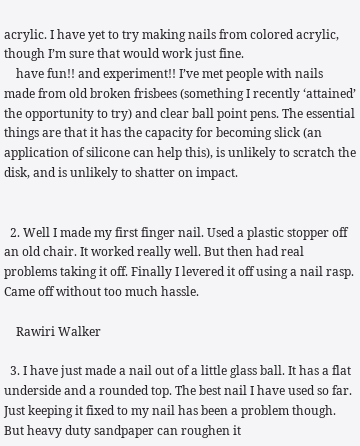acrylic. I have yet to try making nails from colored acrylic, though I’m sure that would work just fine.
    have fun!! and experiment!! I’ve met people with nails made from old broken frisbees (something I recently ‘attained’ the opportunity to try) and clear ball point pens. The essential things are that it has the capacity for becoming slick (an application of silicone can help this), is unlikely to scratch the disk, and is unlikely to shatter on impact.


  2. Well I made my first finger nail. Used a plastic stopper off an old chair. It worked really well. But then had real problems taking it off. Finally I levered it off using a nail rasp. Came off without too much hassle.

    Rawiri Walker

  3. I have just made a nail out of a little glass ball. It has a flat underside and a rounded top. The best nail I have used so far. Just keeping it fixed to my nail has been a problem though. But heavy duty sandpaper can roughen it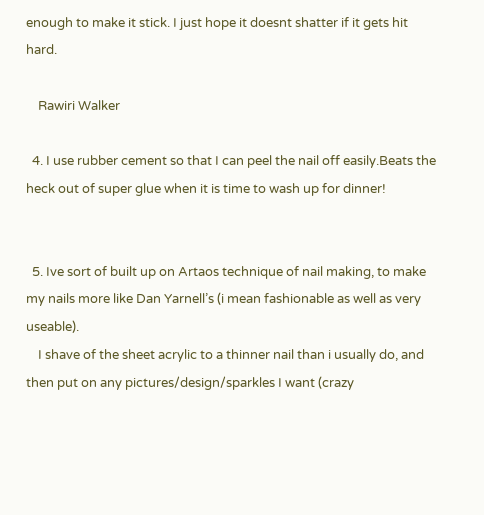enough to make it stick. I just hope it doesnt shatter if it gets hit hard.

    Rawiri Walker

  4. I use rubber cement so that I can peel the nail off easily.Beats the heck out of super glue when it is time to wash up for dinner!


  5. Ive sort of built up on Artaos technique of nail making, to make my nails more like Dan Yarnell’s (i mean fashionable as well as very useable).
    I shave of the sheet acrylic to a thinner nail than i usually do, and then put on any pictures/design/sparkles I want (crazy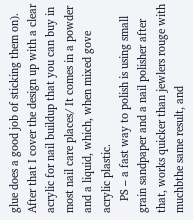glue does a good job of sticking them on). After that I cover the design up with a clear acrylic for nail buildup that you can buy in most nail care places/ It comes in a powder and a liquid, which, when mixed gove acrylic plastic.
    PS – a fast way to polish is using small grain sandpaper and a nail polisher after that, works quicker than jewlers rouge with muchbthe same result, and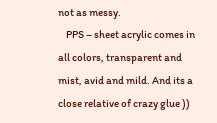not as messy.
    PPS – sheet acrylic comes in all colors, transparent and mist, avid and mild. And its a close relative of crazy glue ))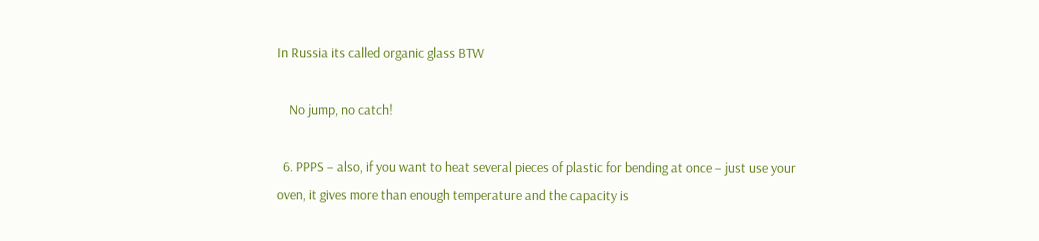In Russia its called organic glass BTW

    No jump, no catch!

  6. PPPS – also, if you want to heat several pieces of plastic for bending at once – just use your oven, it gives more than enough temperature and the capacity is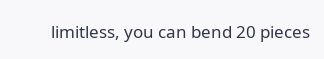limitless, you can bend 20 pieces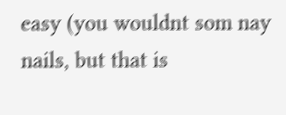easy (you wouldnt som nay nails, but that is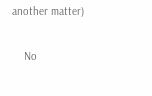another matter)

    No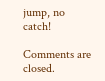jump, no catch!

Comments are closed.